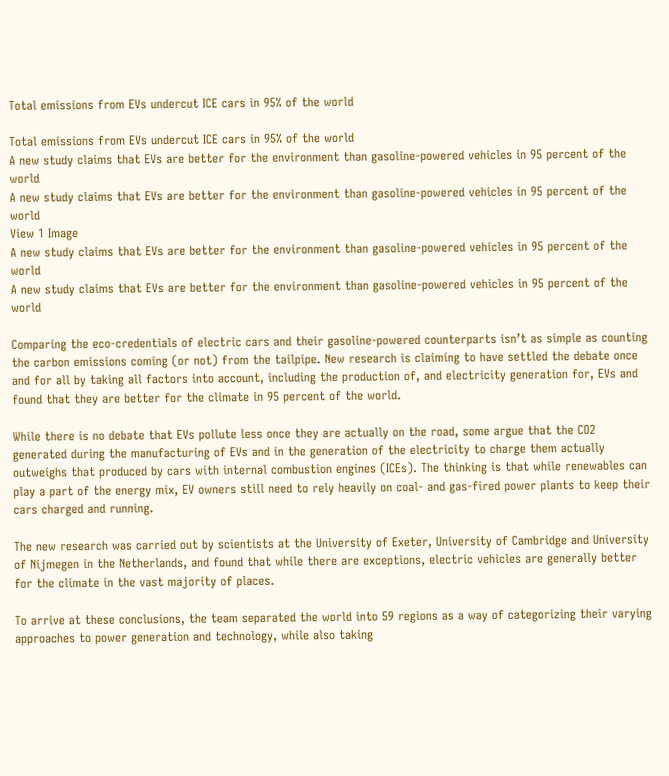Total emissions from EVs undercut ICE cars in 95% of the world

Total emissions from EVs undercut ICE cars in 95% of the world
A new study claims that EVs are better for the environment than gasoline-powered vehicles in 95 percent of the world
A new study claims that EVs are better for the environment than gasoline-powered vehicles in 95 percent of the world
View 1 Image
A new study claims that EVs are better for the environment than gasoline-powered vehicles in 95 percent of the world
A new study claims that EVs are better for the environment than gasoline-powered vehicles in 95 percent of the world

Comparing the eco-credentials of electric cars and their gasoline-powered counterparts isn’t as simple as counting the carbon emissions coming (or not) from the tailpipe. New research is claiming to have settled the debate once and for all by taking all factors into account, including the production of, and electricity generation for, EVs and found that they are better for the climate in 95 percent of the world.

While there is no debate that EVs pollute less once they are actually on the road, some argue that the CO2 generated during the manufacturing of EVs and in the generation of the electricity to charge them actually outweighs that produced by cars with internal combustion engines (ICEs). The thinking is that while renewables can play a part of the energy mix, EV owners still need to rely heavily on coal- and gas-fired power plants to keep their cars charged and running.

The new research was carried out by scientists at the University of Exeter, University of Cambridge and University of Nijmegen in the Netherlands, and found that while there are exceptions, electric vehicles are generally better for the climate in the vast majority of places.

To arrive at these conclusions, the team separated the world into 59 regions as a way of categorizing their varying approaches to power generation and technology, while also taking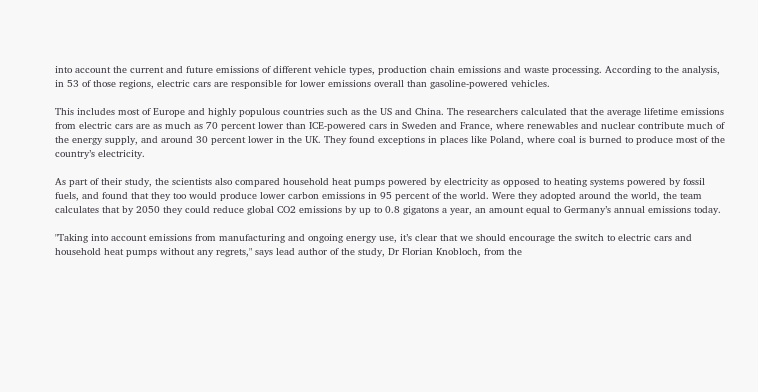into account the current and future emissions of different vehicle types, production chain emissions and waste processing. According to the analysis, in 53 of those regions, electric cars are responsible for lower emissions overall than gasoline-powered vehicles.

This includes most of Europe and highly populous countries such as the US and China. The researchers calculated that the average lifetime emissions from electric cars are as much as 70 percent lower than ICE-powered cars in Sweden and France, where renewables and nuclear contribute much of the energy supply, and around 30 percent lower in the UK. They found exceptions in places like Poland, where coal is burned to produce most of the country’s electricity.

As part of their study, the scientists also compared household heat pumps powered by electricity as opposed to heating systems powered by fossil fuels, and found that they too would produce lower carbon emissions in 95 percent of the world. Were they adopted around the world, the team calculates that by 2050 they could reduce global CO2 emissions by up to 0.8 gigatons a year, an amount equal to Germany’s annual emissions today.

"Taking into account emissions from manufacturing and ongoing energy use, it’s clear that we should encourage the switch to electric cars and household heat pumps without any regrets," says lead author of the study, Dr Florian Knobloch, from the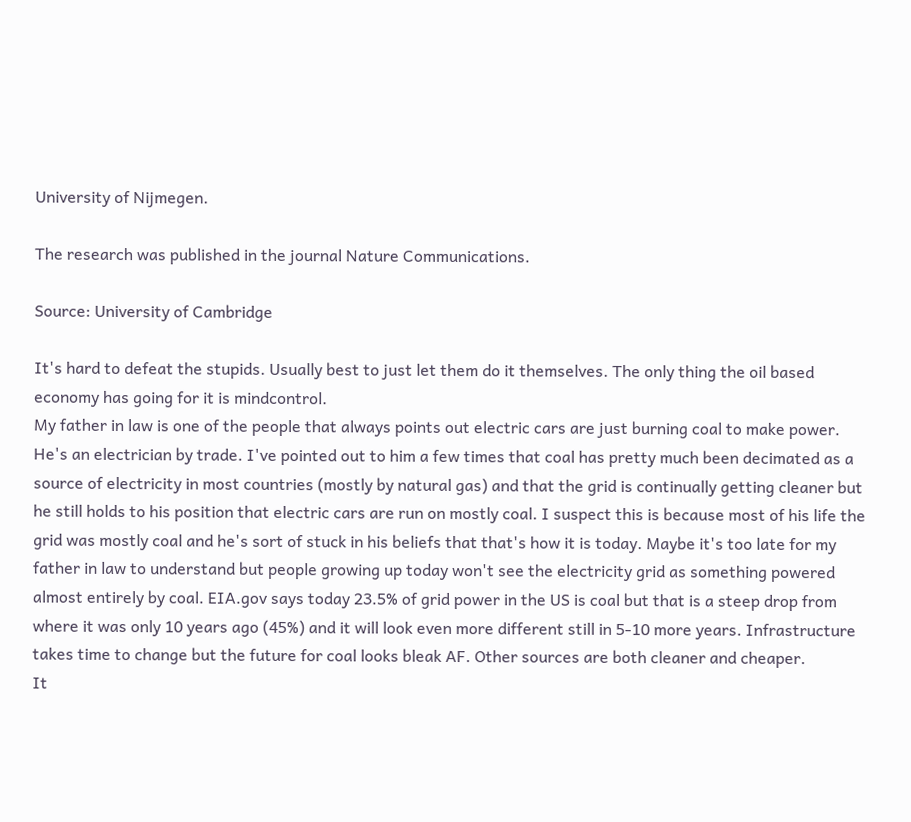University of Nijmegen.

The research was published in the journal Nature Communications.

Source: University of Cambridge

It's hard to defeat the stupids. Usually best to just let them do it themselves. The only thing the oil based economy has going for it is mindcontrol.
My father in law is one of the people that always points out electric cars are just burning coal to make power. He's an electrician by trade. I've pointed out to him a few times that coal has pretty much been decimated as a source of electricity in most countries (mostly by natural gas) and that the grid is continually getting cleaner but he still holds to his position that electric cars are run on mostly coal. I suspect this is because most of his life the grid was mostly coal and he's sort of stuck in his beliefs that that's how it is today. Maybe it's too late for my father in law to understand but people growing up today won't see the electricity grid as something powered almost entirely by coal. EIA.gov says today 23.5% of grid power in the US is coal but that is a steep drop from where it was only 10 years ago (45%) and it will look even more different still in 5-10 more years. Infrastructure takes time to change but the future for coal looks bleak AF. Other sources are both cleaner and cheaper.
It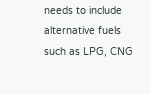needs to include alternative fuels such as LPG, CNG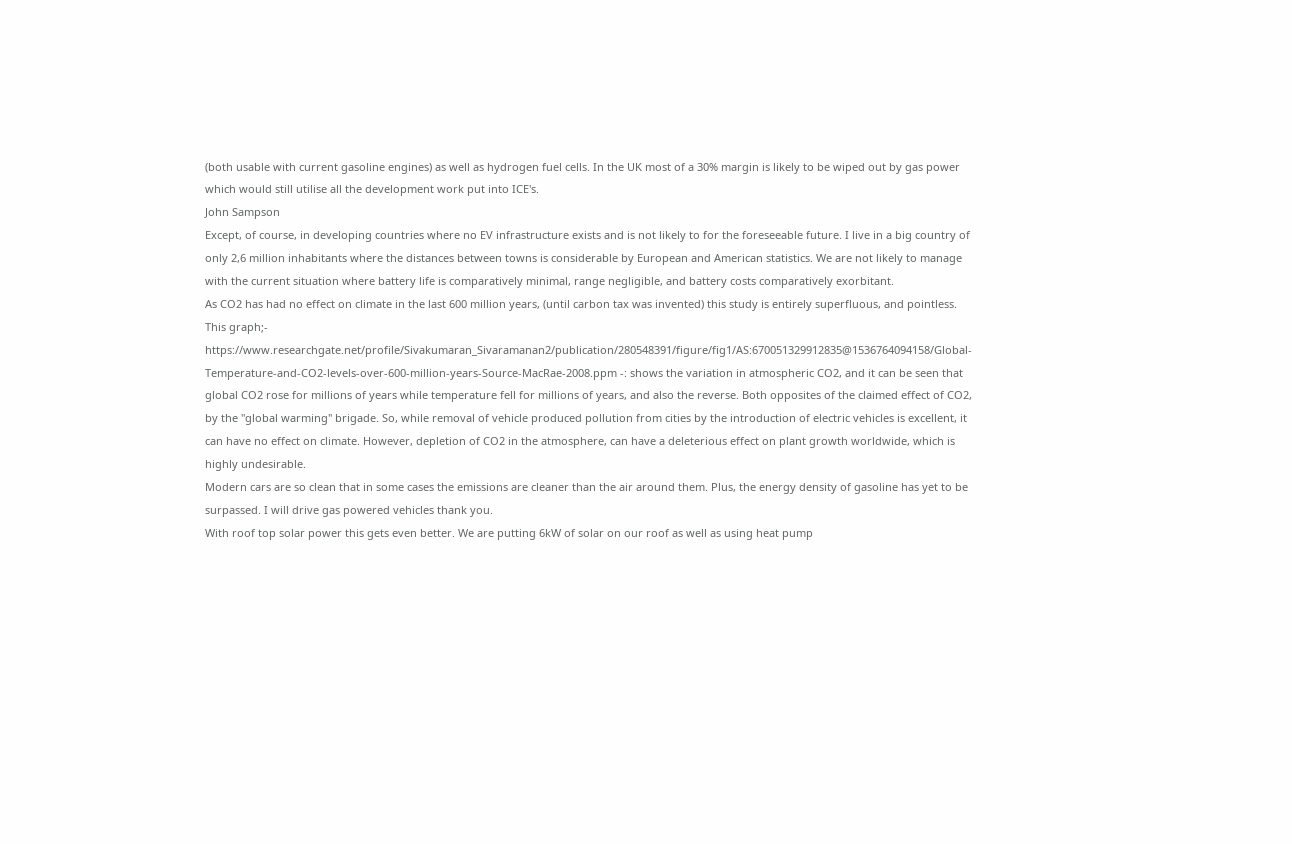(both usable with current gasoline engines) as well as hydrogen fuel cells. In the UK most of a 30% margin is likely to be wiped out by gas power which would still utilise all the development work put into ICE's.
John Sampson
Except, of course, in developing countries where no EV infrastructure exists and is not likely to for the foreseeable future. I live in a big country of only 2,6 million inhabitants where the distances between towns is considerable by European and American statistics. We are not likely to manage with the current situation where battery life is comparatively minimal, range negligible, and battery costs comparatively exorbitant.
As CO2 has had no effect on climate in the last 600 million years, (until carbon tax was invented) this study is entirely superfluous, and pointless. This graph;-
https://www.researchgate.net/profile/Sivakumaran_Sivaramanan2/publication/280548391/figure/fig1/AS:670051329912835@1536764094158/Global-Temperature-and-CO2-levels-over-600-million-years-Source-MacRae-2008.ppm -: shows the variation in atmospheric CO2, and it can be seen that global CO2 rose for millions of years while temperature fell for millions of years, and also the reverse. Both opposites of the claimed effect of CO2, by the ''global warming'' brigade. So, while removal of vehicle produced pollution from cities by the introduction of electric vehicles is excellent, it can have no effect on climate. However, depletion of CO2 in the atmosphere, can have a deleterious effect on plant growth worldwide, which is highly undesirable.
Modern cars are so clean that in some cases the emissions are cleaner than the air around them. Plus, the energy density of gasoline has yet to be surpassed. I will drive gas powered vehicles thank you.
With roof top solar power this gets even better. We are putting 6kW of solar on our roof as well as using heat pump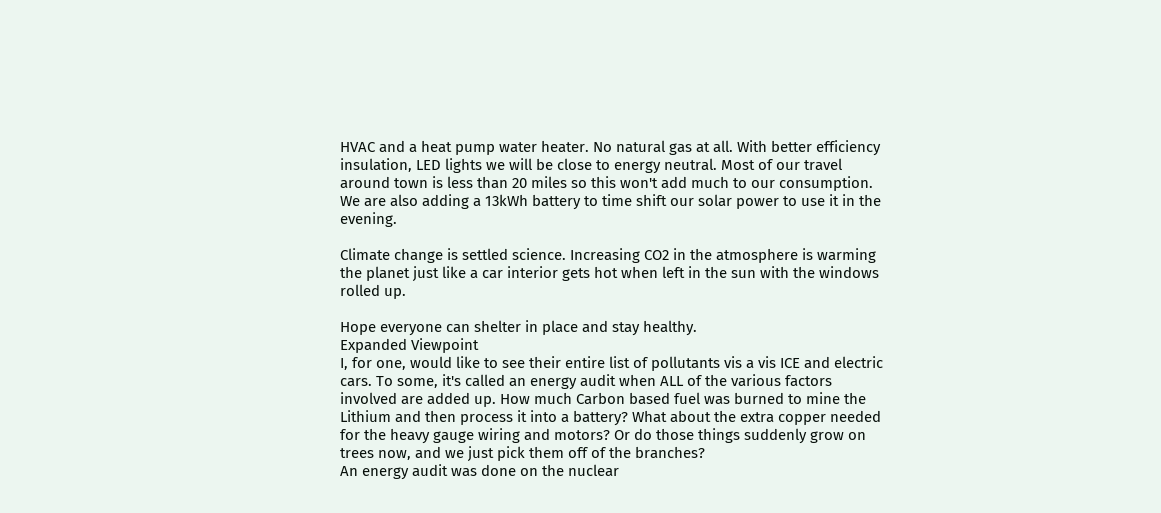HVAC and a heat pump water heater. No natural gas at all. With better efficiency insulation, LED lights we will be close to energy neutral. Most of our travel around town is less than 20 miles so this won't add much to our consumption. We are also adding a 13kWh battery to time shift our solar power to use it in the evening.

Climate change is settled science. Increasing CO2 in the atmosphere is warming the planet just like a car interior gets hot when left in the sun with the windows rolled up.

Hope everyone can shelter in place and stay healthy.
Expanded Viewpoint
I, for one, would like to see their entire list of pollutants vis a vis ICE and electric cars. To some, it's called an energy audit when ALL of the various factors involved are added up. How much Carbon based fuel was burned to mine the Lithium and then process it into a battery? What about the extra copper needed for the heavy gauge wiring and motors? Or do those things suddenly grow on trees now, and we just pick them off of the branches?
An energy audit was done on the nuclear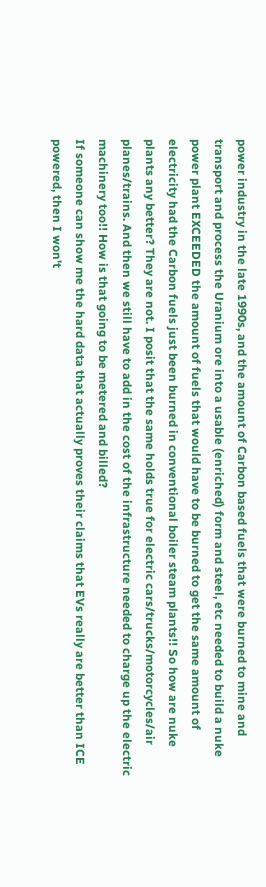power industry in the late 1990s, and the amount of Carbon based fuels that were burned to mine and transport and process the Uranium ore into a usable (enriched) form and steel, etc needed to build a nuke power plant EXCEEDED the amount of fuels that would have to be burned to get the same amount of electricity had the Carbon fuels just been burned in conventional boiler steam plants!! So how are nuke plants any better? They are not. I posit that the same holds true for electric cars/trucks/motorcycles/air planes/trains. And then we still have to add in the cost of the infrastructure needed to charge up the electric machinery too!! How is that going to be metered and billed?
If someone can show me the hard data that actually proves their claims that EVs really are better than ICE powered, then I won't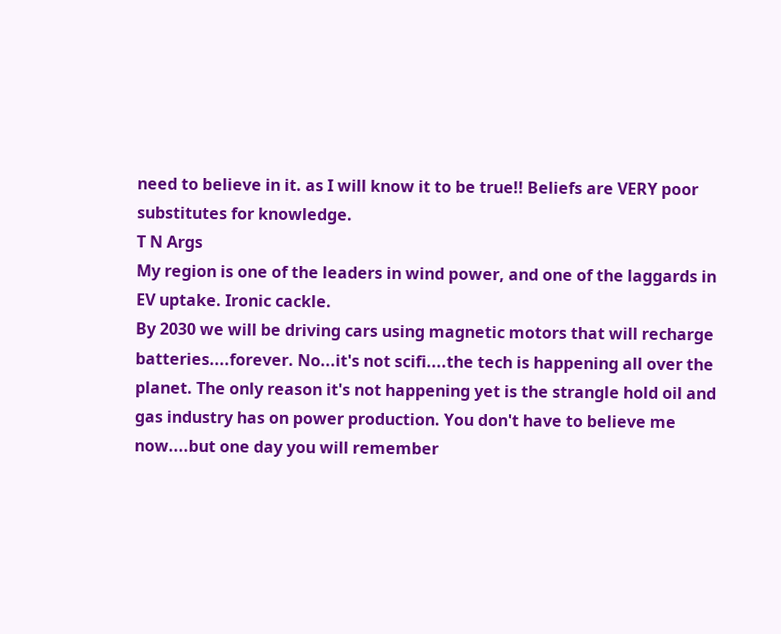need to believe in it. as I will know it to be true!! Beliefs are VERY poor substitutes for knowledge.
T N Args
My region is one of the leaders in wind power, and one of the laggards in EV uptake. Ironic cackle.
By 2030 we will be driving cars using magnetic motors that will recharge batteries....forever. No...it's not scifi....the tech is happening all over the planet. The only reason it's not happening yet is the strangle hold oil and gas industry has on power production. You don't have to believe me now....but one day you will remember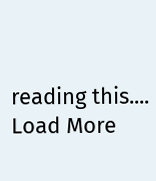reading this....
Load More